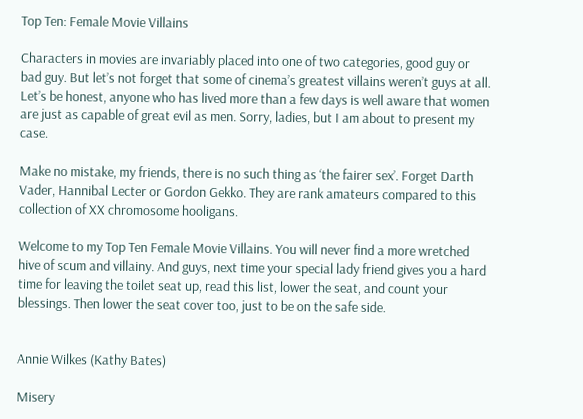Top Ten: Female Movie Villains

Characters in movies are invariably placed into one of two categories, good guy or bad guy. But let’s not forget that some of cinema’s greatest villains weren’t guys at all. Let’s be honest, anyone who has lived more than a few days is well aware that women are just as capable of great evil as men. Sorry, ladies, but I am about to present my case.

Make no mistake, my friends, there is no such thing as ‘the fairer sex’. Forget Darth Vader, Hannibal Lecter or Gordon Gekko. They are rank amateurs compared to this collection of XX chromosome hooligans.

Welcome to my Top Ten Female Movie Villains. You will never find a more wretched hive of scum and villainy. And guys, next time your special lady friend gives you a hard time for leaving the toilet seat up, read this list, lower the seat, and count your blessings. Then lower the seat cover too, just to be on the safe side.


Annie Wilkes (Kathy Bates)

Misery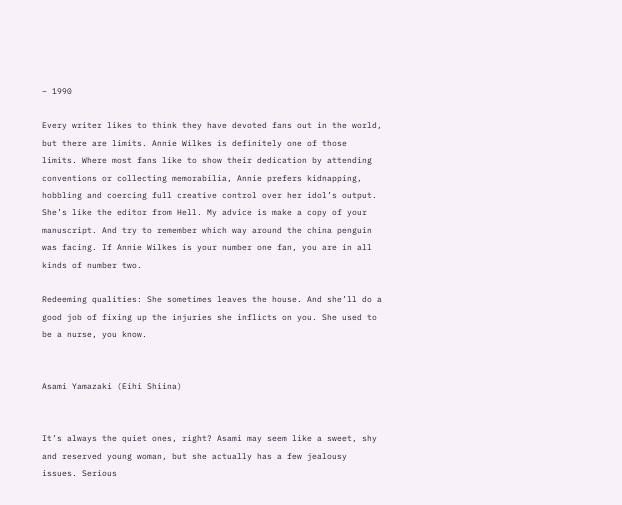– 1990

Every writer likes to think they have devoted fans out in the world, but there are limits. Annie Wilkes is definitely one of those limits. Where most fans like to show their dedication by attending conventions or collecting memorabilia, Annie prefers kidnapping, hobbling and coercing full creative control over her idol’s output. She’s like the editor from Hell. My advice is make a copy of your manuscript. And try to remember which way around the china penguin was facing. If Annie Wilkes is your number one fan, you are in all kinds of number two.

Redeeming qualities: She sometimes leaves the house. And she’ll do a good job of fixing up the injuries she inflicts on you. She used to be a nurse, you know.


Asami Yamazaki (Eihi Shiina)


It’s always the quiet ones, right? Asami may seem like a sweet, shy and reserved young woman, but she actually has a few jealousy issues. Serious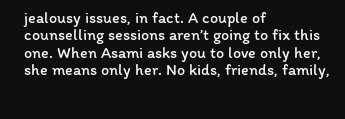jealousy issues, in fact. A couple of counselling sessions aren’t going to fix this one. When Asami asks you to love only her, she means only her. No kids, friends, family,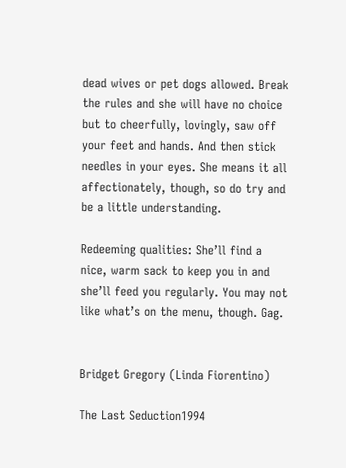dead wives or pet dogs allowed. Break the rules and she will have no choice but to cheerfully, lovingly, saw off your feet and hands. And then stick needles in your eyes. She means it all affectionately, though, so do try and be a little understanding.

Redeeming qualities: She’ll find a nice, warm sack to keep you in and she’ll feed you regularly. You may not like what’s on the menu, though. Gag.


Bridget Gregory (Linda Fiorentino)

The Last Seduction1994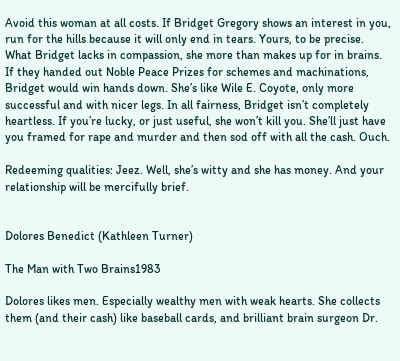Avoid this woman at all costs. If Bridget Gregory shows an interest in you, run for the hills because it will only end in tears. Yours, to be precise. What Bridget lacks in compassion, she more than makes up for in brains. If they handed out Noble Peace Prizes for schemes and machinations, Bridget would win hands down. She’s like Wile E. Coyote, only more successful and with nicer legs. In all fairness, Bridget isn’t completely heartless. If you’re lucky, or just useful, she won’t kill you. She’ll just have you framed for rape and murder and then sod off with all the cash. Ouch.

Redeeming qualities: Jeez. Well, she’s witty and she has money. And your relationship will be mercifully brief.


Dolores Benedict (Kathleen Turner)

The Man with Two Brains1983

Dolores likes men. Especially wealthy men with weak hearts. She collects them (and their cash) like baseball cards, and brilliant brain surgeon Dr.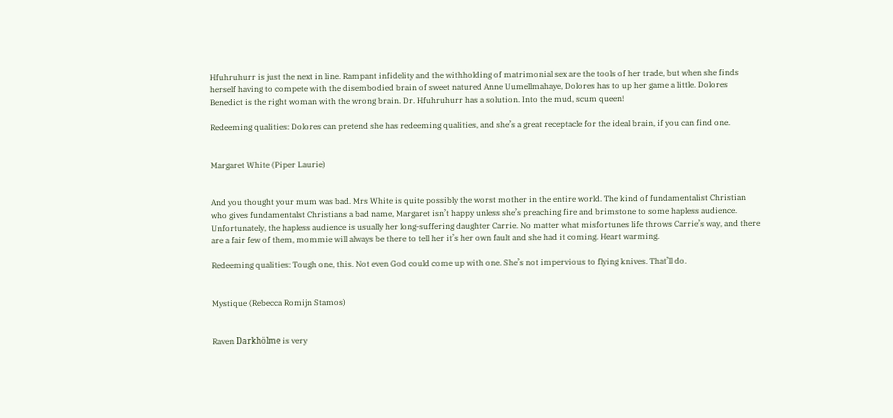Hfuhruhurr is just the next in line. Rampant infidelity and the withholding of matrimonial sex are the tools of her trade, but when she finds herself having to compete with the disembodied brain of sweet natured Anne Uumellmahaye, Dolores has to up her game a little. Dolores Benedict is the right woman with the wrong brain. Dr. Hfuhruhurr has a solution. Into the mud, scum queen!

Redeeming qualities: Dolores can pretend she has redeeming qualities, and she’s a great receptacle for the ideal brain, if you can find one.


Margaret White (Piper Laurie)


And you thought your mum was bad. Mrs White is quite possibly the worst mother in the entire world. The kind of fundamentalist Christian who gives fundamentalst Christians a bad name, Margaret isn’t happy unless she’s preaching fire and brimstone to some hapless audience. Unfortunately, the hapless audience is usually her long-suffering daughter Carrie. No matter what misfortunes life throws Carrie’s way, and there are a fair few of them, mommie will always be there to tell her it’s her own fault and she had it coming. Heart warming.

Redeeming qualities: Tough one, this. Not even God could come up with one. She’s not impervious to flying knives. That’ll do.


Mystique (Rebecca Romijn Stamos)


Raven Darkhölme is very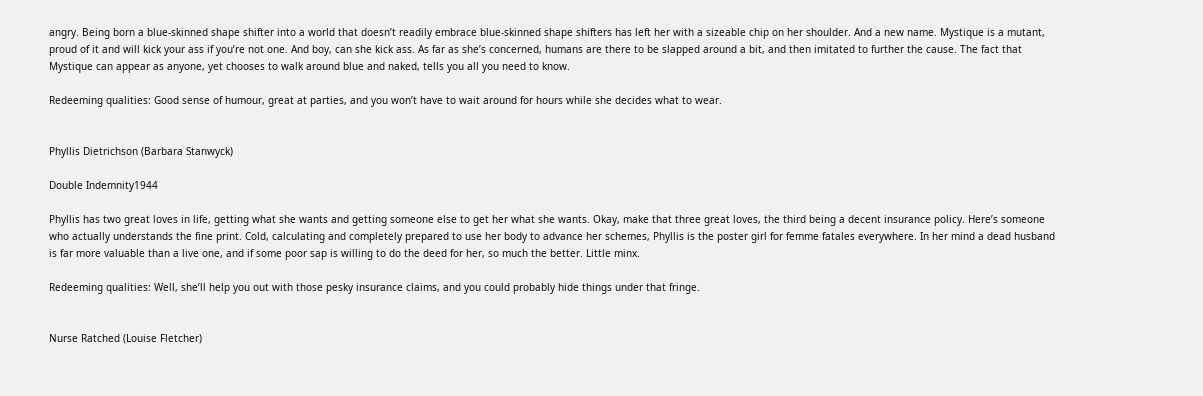angry. Being born a blue-skinned shape shifter into a world that doesn’t readily embrace blue-skinned shape shifters has left her with a sizeable chip on her shoulder. And a new name. Mystique is a mutant, proud of it and will kick your ass if you’re not one. And boy, can she kick ass. As far as she’s concerned, humans are there to be slapped around a bit, and then imitated to further the cause. The fact that Mystique can appear as anyone, yet chooses to walk around blue and naked, tells you all you need to know.

Redeeming qualities: Good sense of humour, great at parties, and you won’t have to wait around for hours while she decides what to wear.


Phyllis Dietrichson (Barbara Stanwyck)

Double Indemnity1944

Phyllis has two great loves in life, getting what she wants and getting someone else to get her what she wants. Okay, make that three great loves, the third being a decent insurance policy. Here’s someone who actually understands the fine print. Cold, calculating and completely prepared to use her body to advance her schemes, Phyllis is the poster girl for femme fatales everywhere. In her mind a dead husband is far more valuable than a live one, and if some poor sap is willing to do the deed for her, so much the better. Little minx.

Redeeming qualities: Well, she’ll help you out with those pesky insurance claims, and you could probably hide things under that fringe.


Nurse Ratched (Louise Fletcher)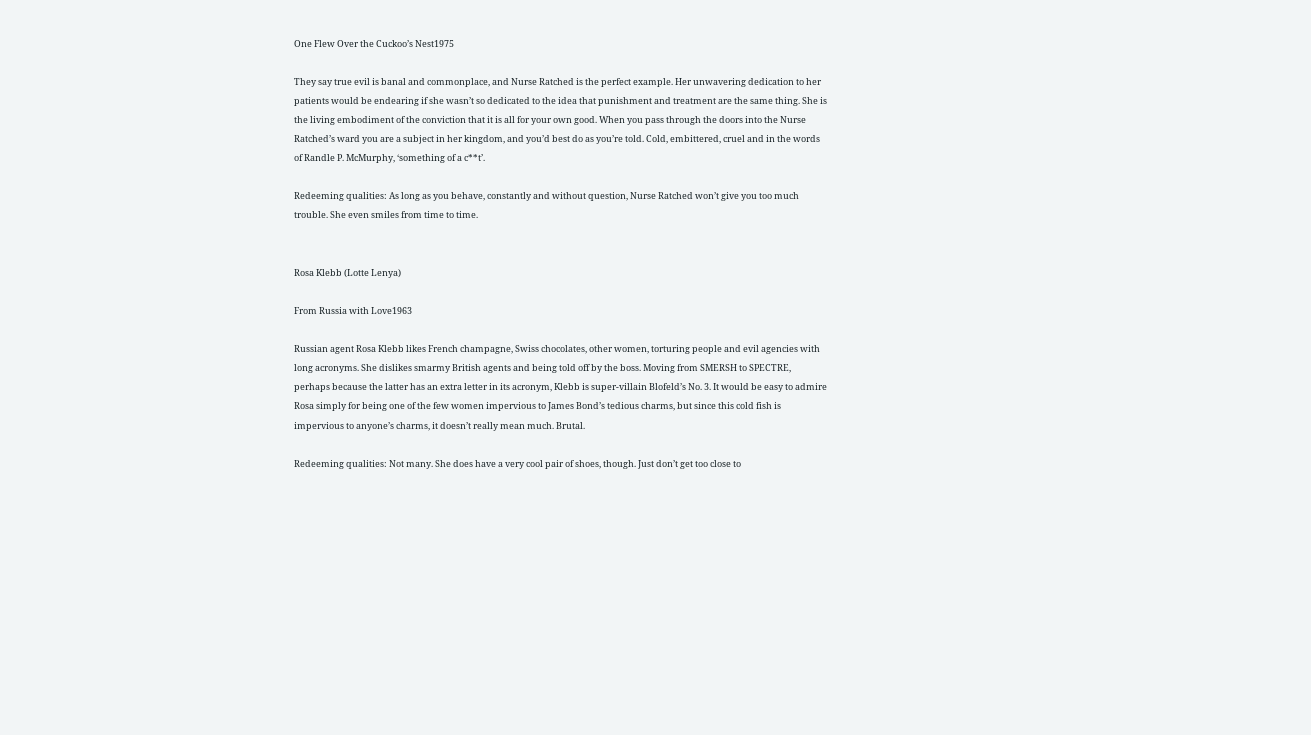One Flew Over the Cuckoo’s Nest1975

They say true evil is banal and commonplace, and Nurse Ratched is the perfect example. Her unwavering dedication to her patients would be endearing if she wasn’t so dedicated to the idea that punishment and treatment are the same thing. She is the living embodiment of the conviction that it is all for your own good. When you pass through the doors into the Nurse Ratched’s ward you are a subject in her kingdom, and you’d best do as you’re told. Cold, embittered, cruel and in the words of Randle P. McMurphy, ‘something of a c**t’.

Redeeming qualities: As long as you behave, constantly and without question, Nurse Ratched won’t give you too much trouble. She even smiles from time to time.


Rosa Klebb (Lotte Lenya)

From Russia with Love1963

Russian agent Rosa Klebb likes French champagne, Swiss chocolates, other women, torturing people and evil agencies with long acronyms. She dislikes smarmy British agents and being told off by the boss. Moving from SMERSH to SPECTRE, perhaps because the latter has an extra letter in its acronym, Klebb is super-villain Blofeld’s No. 3. It would be easy to admire Rosa simply for being one of the few women impervious to James Bond’s tedious charms, but since this cold fish is impervious to anyone’s charms, it doesn’t really mean much. Brutal.

Redeeming qualities: Not many. She does have a very cool pair of shoes, though. Just don’t get too close to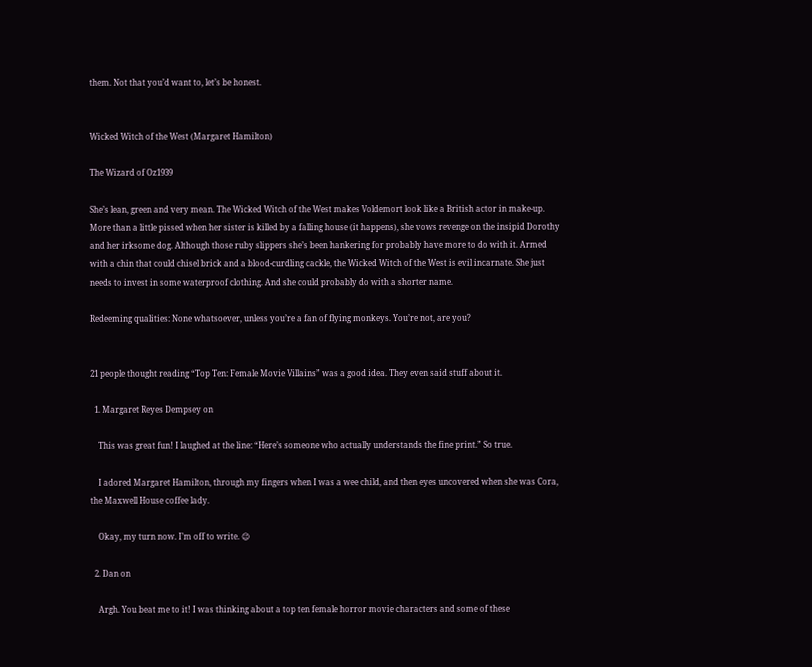them. Not that you’d want to, let’s be honest.


Wicked Witch of the West (Margaret Hamilton)

The Wizard of Oz1939

She’s lean, green and very mean. The Wicked Witch of the West makes Voldemort look like a British actor in make-up. More than a little pissed when her sister is killed by a falling house (it happens), she vows revenge on the insipid Dorothy and her irksome dog. Although those ruby slippers she’s been hankering for probably have more to do with it. Armed with a chin that could chisel brick and a blood-curdling cackle, the Wicked Witch of the West is evil incarnate. She just needs to invest in some waterproof clothing. And she could probably do with a shorter name.

Redeeming qualities: None whatsoever, unless you’re a fan of flying monkeys. You’re not, are you?


21 people thought reading “Top Ten: Female Movie Villains” was a good idea. They even said stuff about it.

  1. Margaret Reyes Dempsey on

    This was great fun! I laughed at the line: “Here’s someone who actually understands the fine print.” So true.

    I adored Margaret Hamilton, through my fingers when I was a wee child, and then eyes uncovered when she was Cora, the Maxwell House coffee lady.

    Okay, my turn now. I’m off to write. 😉

  2. Dan on

    Argh. You beat me to it! I was thinking about a top ten female horror movie characters and some of these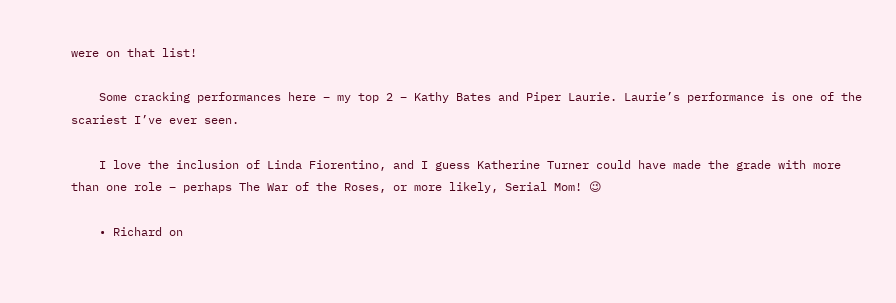were on that list!

    Some cracking performances here – my top 2 – Kathy Bates and Piper Laurie. Laurie’s performance is one of the scariest I’ve ever seen.

    I love the inclusion of Linda Fiorentino, and I guess Katherine Turner could have made the grade with more than one role – perhaps The War of the Roses, or more likely, Serial Mom! 😉

    • Richard on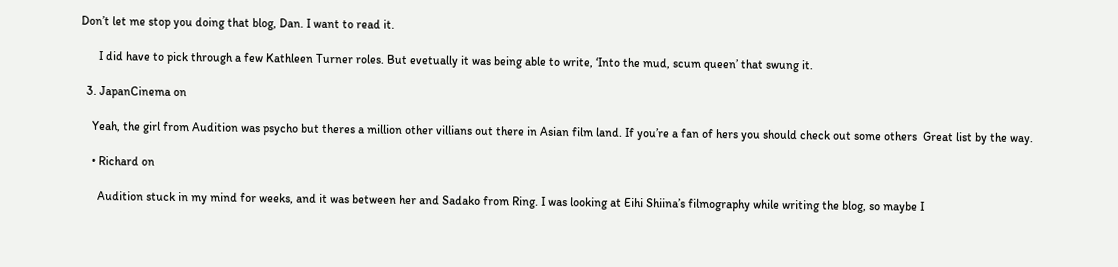Don’t let me stop you doing that blog, Dan. I want to read it.

      I did have to pick through a few Kathleen Turner roles. But evetually it was being able to write, ‘Into the mud, scum queen’ that swung it.

  3. JapanCinema on

    Yeah, the girl from Audition was psycho but theres a million other villians out there in Asian film land. If you’re a fan of hers you should check out some others  Great list by the way.

    • Richard on

      Audition stuck in my mind for weeks, and it was between her and Sadako from Ring. I was looking at Eihi Shiina’s filmography while writing the blog, so maybe I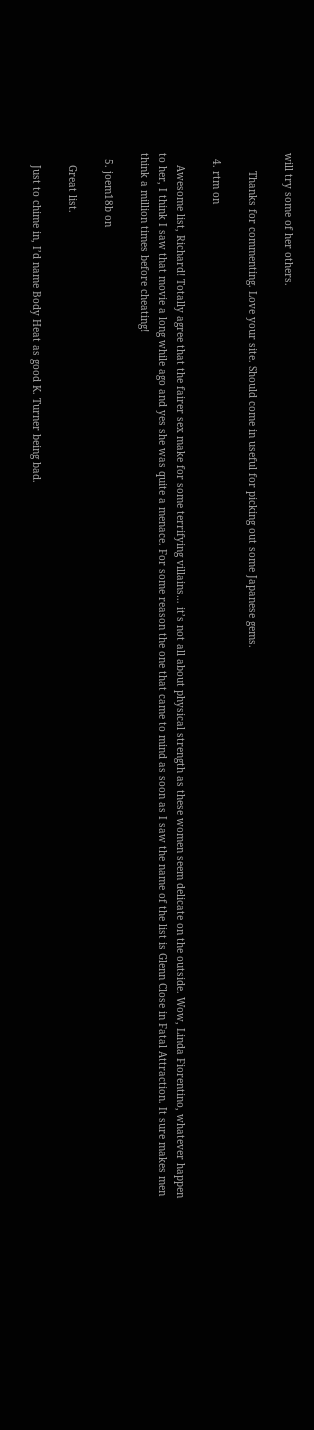will try some of her others.

      Thanks for commenting. Love your site. Should come in useful for picking out some Japanese gems.

  4. rtm on

    Awesome list, Richard! Totally agree that the fairer sex make for some terrifying villains… it’s not all about physical strength as these women seem delicate on the outside. Wow, Linda Fiorentino, whatever happen to her, I think I saw that movie a long while ago and yes she was quite a menace. For some reason the one that came to mind as soon as I saw the name of the list is Glenn Close in Fatal Attraction. It sure makes men think a million times before cheating!

  5. joem18b on

    Great list.

    Just to chime in, I’d name Body Heat as good K. Turner being bad.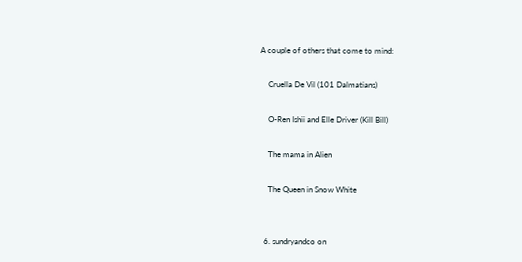A couple of others that come to mind:

    Cruella De Vil (101 Dalmatians)

    O-Ren Ishii and Elle Driver (Kill Bill)

    The mama in Alien

    The Queen in Snow White


  6. sundryandco on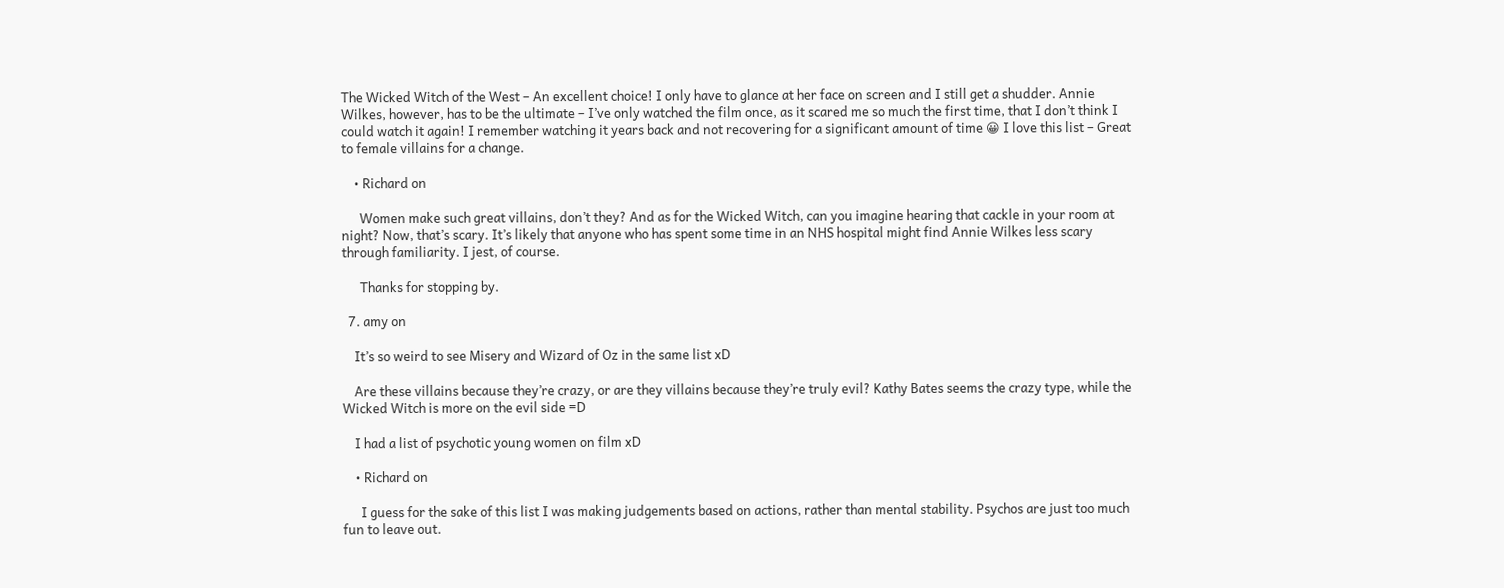The Wicked Witch of the West – An excellent choice! I only have to glance at her face on screen and I still get a shudder. Annie Wilkes, however, has to be the ultimate – I’ve only watched the film once, as it scared me so much the first time, that I don’t think I could watch it again! I remember watching it years back and not recovering for a significant amount of time 😀 I love this list – Great to female villains for a change.

    • Richard on

      Women make such great villains, don’t they? And as for the Wicked Witch, can you imagine hearing that cackle in your room at night? Now, that’s scary. It’s likely that anyone who has spent some time in an NHS hospital might find Annie Wilkes less scary through familiarity. I jest, of course.

      Thanks for stopping by.

  7. amy on

    It’s so weird to see Misery and Wizard of Oz in the same list xD

    Are these villains because they’re crazy, or are they villains because they’re truly evil? Kathy Bates seems the crazy type, while the Wicked Witch is more on the evil side =D

    I had a list of psychotic young women on film xD

    • Richard on

      I guess for the sake of this list I was making judgements based on actions, rather than mental stability. Psychos are just too much fun to leave out.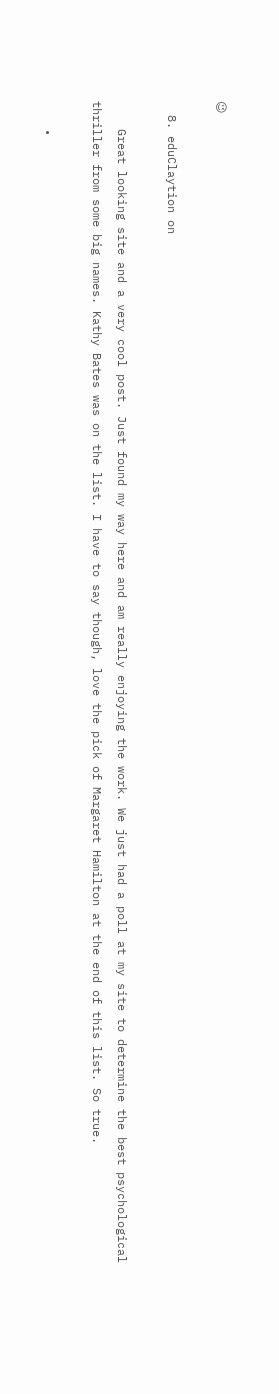😉

  8. eduClaytion on

    Great looking site and a very cool post. Just found my way here and am really enjoying the work. We just had a poll at my site to determine the best psychological thriller from some big names. Kathy Bates was on the list. I have to say though, love the pick of Margaret Hamilton at the end of this list. So true.

    •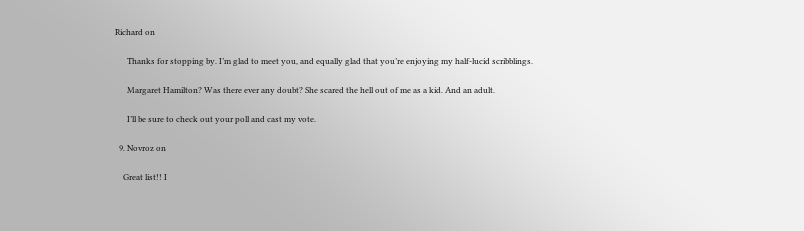Richard on

      Thanks for stopping by. I’m glad to meet you, and equally glad that you’re enjoying my half-lucid scribblings.

      Margaret Hamilton? Was there ever any doubt? She scared the hell out of me as a kid. And an adult.

      I’ll be sure to check out your poll and cast my vote.

  9. Novroz on

    Great list!! I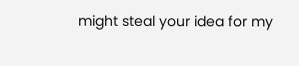might steal your idea for my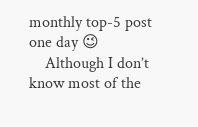monthly top-5 post one day 😉
    Although I don’t know most of the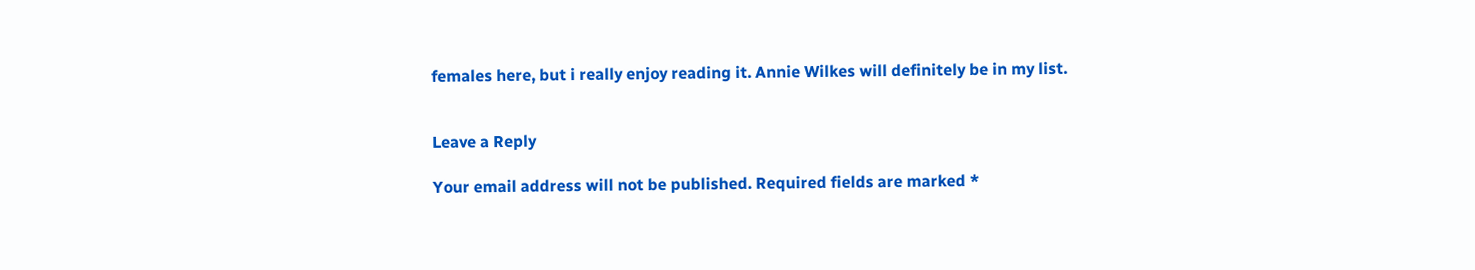females here, but i really enjoy reading it. Annie Wilkes will definitely be in my list.


Leave a Reply

Your email address will not be published. Required fields are marked *